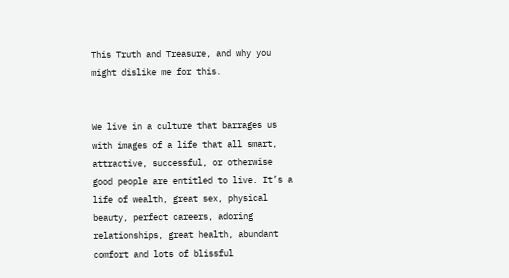This Truth and Treasure, and why you might dislike me for this.


We live in a culture that barrages us with images of a life that all smart, attractive, successful, or otherwise good people are entitled to live. It’s a life of wealth, great sex, physical beauty, perfect careers, adoring relationships, great health, abundant comfort and lots of blissful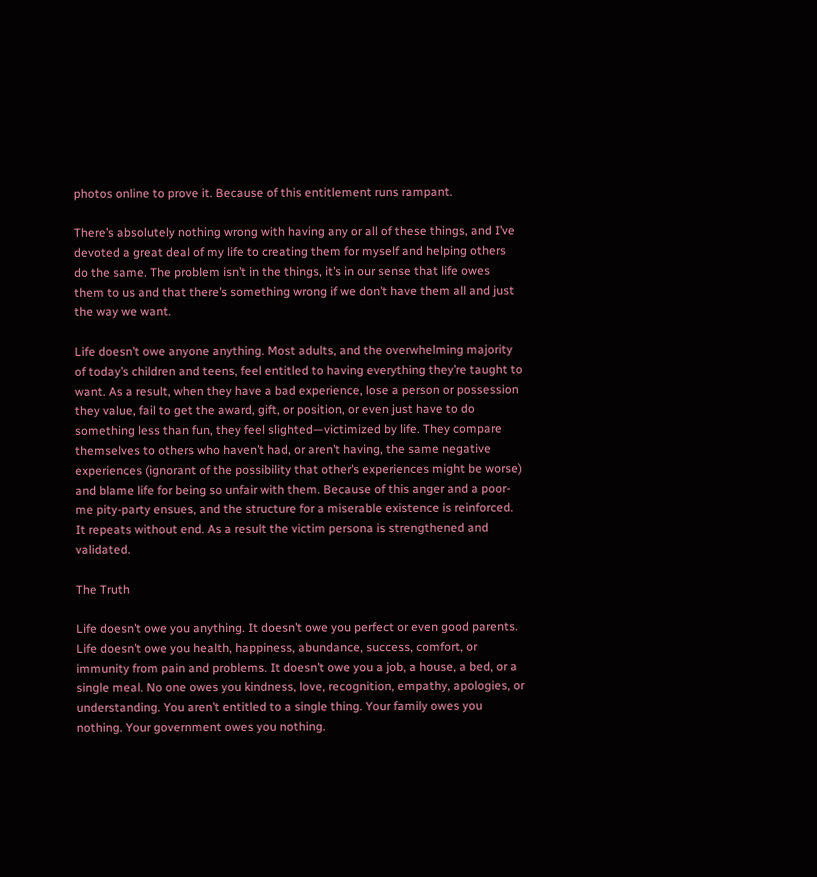photos online to prove it. Because of this entitlement runs rampant.

There’s absolutely nothing wrong with having any or all of these things, and I’ve devoted a great deal of my life to creating them for myself and helping others do the same. The problem isn’t in the things, it’s in our sense that life owes them to us and that there’s something wrong if we don’t have them all and just the way we want.

Life doesn’t owe anyone anything. Most adults, and the overwhelming majority of today’s children and teens, feel entitled to having everything they’re taught to want. As a result, when they have a bad experience, lose a person or possession they value, fail to get the award, gift, or position, or even just have to do something less than fun, they feel slighted—victimized by life. They compare themselves to others who haven’t had, or aren’t having, the same negative experiences (ignorant of the possibility that other’s experiences might be worse) and blame life for being so unfair with them. Because of this anger and a poor-me pity-party ensues, and the structure for a miserable existence is reinforced. It repeats without end. As a result the victim persona is strengthened and validated.

The Truth

Life doesn’t owe you anything. It doesn’t owe you perfect or even good parents. Life doesn’t owe you health, happiness, abundance, success, comfort, or immunity from pain and problems. It doesn’t owe you a job, a house, a bed, or a single meal. No one owes you kindness, love, recognition, empathy, apologies, or understanding. You aren’t entitled to a single thing. Your family owes you nothing. Your government owes you nothing.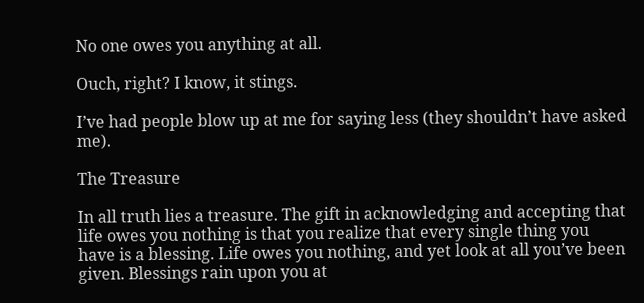No one owes you anything at all.

Ouch, right? I know, it stings.

I’ve had people blow up at me for saying less (they shouldn’t have asked me).

The Treasure

In all truth lies a treasure. The gift in acknowledging and accepting that life owes you nothing is that you realize that every single thing you have is a blessing. Life owes you nothing, and yet look at all you’ve been given. Blessings rain upon you at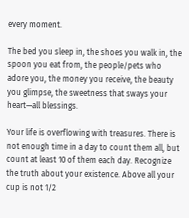every moment.

The bed you sleep in, the shoes you walk in, the spoon you eat from, the people/pets who adore you, the money you receive, the beauty you glimpse, the sweetness that sways your heart—all blessings.

Your life is overflowing with treasures. There is not enough time in a day to count them all, but count at least 10 of them each day. Recognize the truth about your existence. Above all your cup is not 1/2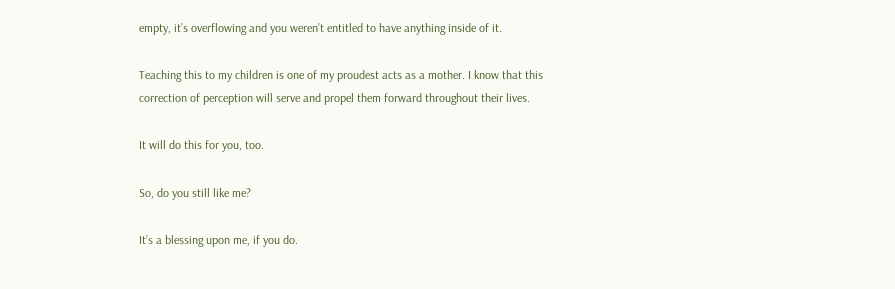empty, it’s overflowing and you weren’t entitled to have anything inside of it.

Teaching this to my children is one of my proudest acts as a mother. I know that this correction of perception will serve and propel them forward throughout their lives.

It will do this for you, too.

So, do you still like me?

It’s a blessing upon me, if you do.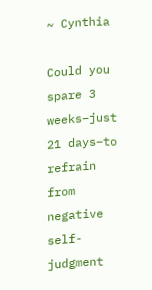~ Cynthia

Could you spare 3 weeks–just 21 days–to refrain
from negative self-judgment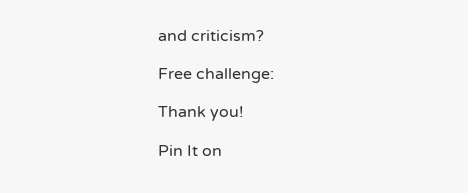and criticism?

Free challenge:

Thank you!

Pin It on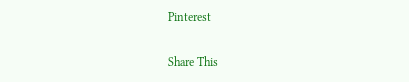Pinterest

Share This